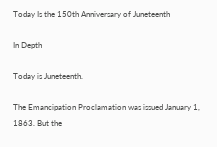Today Is the 150th Anniversary of Juneteenth

In Depth

Today is Juneteenth.

The Emancipation Proclamation was issued January 1, 1863. But the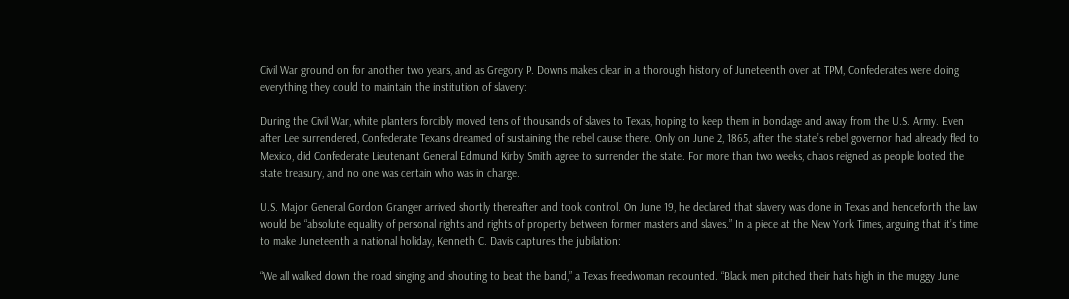Civil War ground on for another two years, and as Gregory P. Downs makes clear in a thorough history of Juneteenth over at TPM, Confederates were doing everything they could to maintain the institution of slavery:

During the Civil War, white planters forcibly moved tens of thousands of slaves to Texas, hoping to keep them in bondage and away from the U.S. Army. Even after Lee surrendered, Confederate Texans dreamed of sustaining the rebel cause there. Only on June 2, 1865, after the state’s rebel governor had already fled to Mexico, did Confederate Lieutenant General Edmund Kirby Smith agree to surrender the state. For more than two weeks, chaos reigned as people looted the state treasury, and no one was certain who was in charge.

U.S. Major General Gordon Granger arrived shortly thereafter and took control. On June 19, he declared that slavery was done in Texas and henceforth the law would be “absolute equality of personal rights and rights of property between former masters and slaves.” In a piece at the New York Times, arguing that it’s time to make Juneteenth a national holiday, Kenneth C. Davis captures the jubilation:

“We all walked down the road singing and shouting to beat the band,” a Texas freedwoman recounted. “Black men pitched their hats high in the muggy June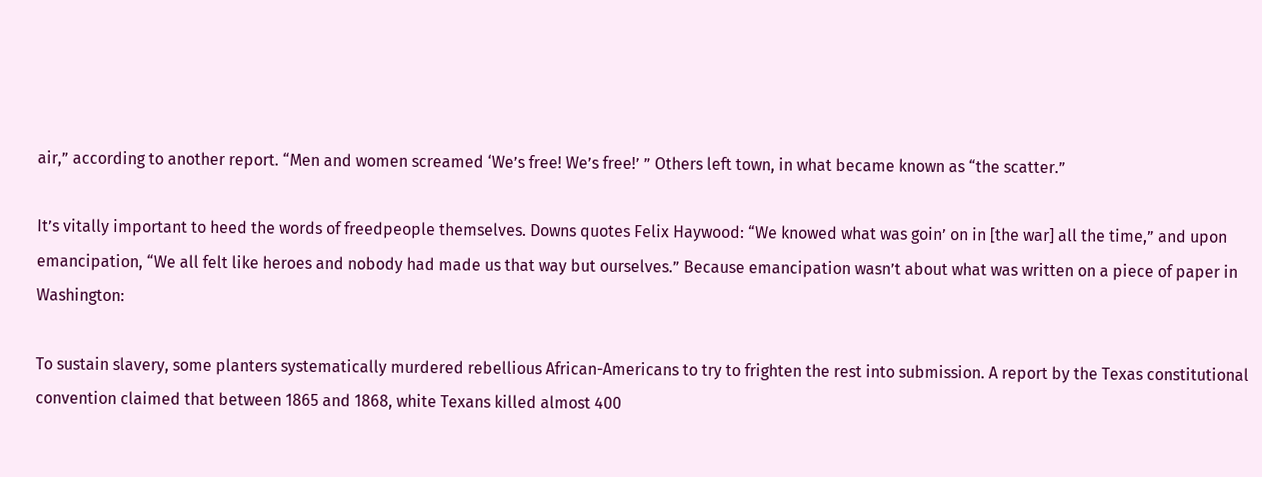air,” according to another report. “Men and women screamed ‘We’s free! We’s free!’ ” Others left town, in what became known as “the scatter.”

It’s vitally important to heed the words of freedpeople themselves. Downs quotes Felix Haywood: “We knowed what was goin’ on in [the war] all the time,” and upon emancipation, “We all felt like heroes and nobody had made us that way but ourselves.” Because emancipation wasn’t about what was written on a piece of paper in Washington:

To sustain slavery, some planters systematically murdered rebellious African-Americans to try to frighten the rest into submission. A report by the Texas constitutional convention claimed that between 1865 and 1868, white Texans killed almost 400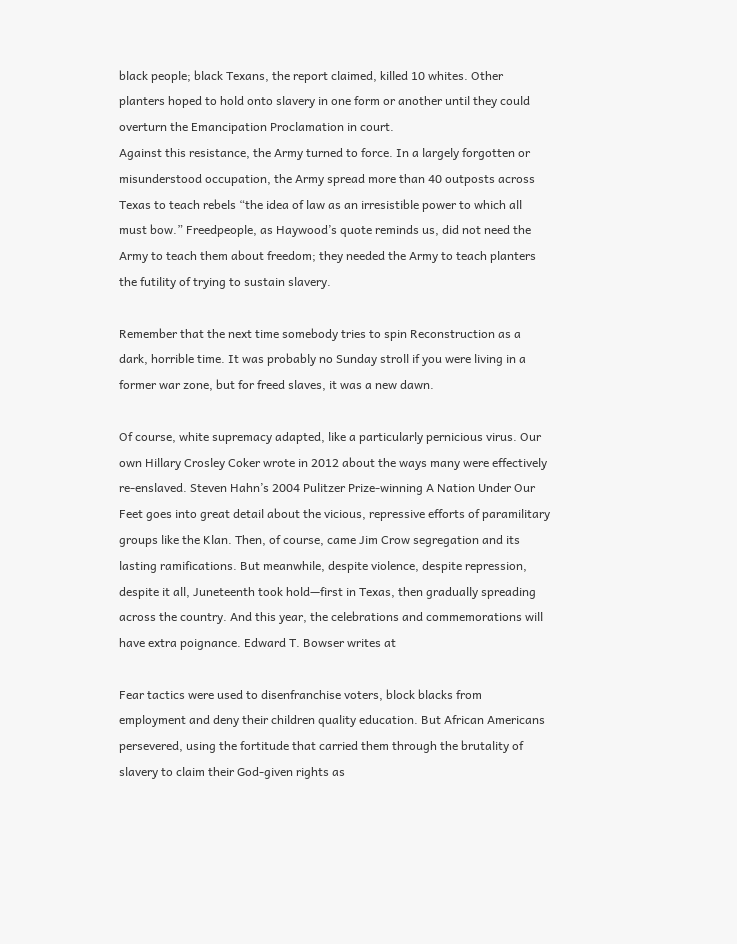black people; black Texans, the report claimed, killed 10 whites. Other planters hoped to hold onto slavery in one form or another until they could overturn the Emancipation Proclamation in court.
Against this resistance, the Army turned to force. In a largely forgotten or misunderstood occupation, the Army spread more than 40 outposts across Texas to teach rebels “the idea of law as an irresistible power to which all must bow.” Freedpeople, as Haywood’s quote reminds us, did not need the Army to teach them about freedom; they needed the Army to teach planters the futility of trying to sustain slavery.

Remember that the next time somebody tries to spin Reconstruction as a dark, horrible time. It was probably no Sunday stroll if you were living in a former war zone, but for freed slaves, it was a new dawn.

Of course, white supremacy adapted, like a particularly pernicious virus. Our own Hillary Crosley Coker wrote in 2012 about the ways many were effectively re-enslaved. Steven Hahn’s 2004 Pulitzer Prize-winning A Nation Under Our Feet goes into great detail about the vicious, repressive efforts of paramilitary groups like the Klan. Then, of course, came Jim Crow segregation and its lasting ramifications. But meanwhile, despite violence, despite repression, despite it all, Juneteenth took hold—first in Texas, then gradually spreading across the country. And this year, the celebrations and commemorations will have extra poignance. Edward T. Bowser writes at

Fear tactics were used to disenfranchise voters, block blacks from employment and deny their children quality education. But African Americans persevered, using the fortitude that carried them through the brutality of slavery to claim their God-given rights as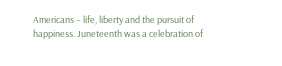Americans – life, liberty and the pursuit of happiness. Juneteenth was a celebration of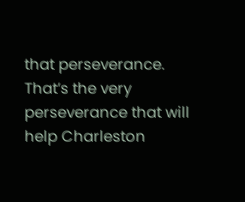that perseverance.
That’s the very perseverance that will help Charleston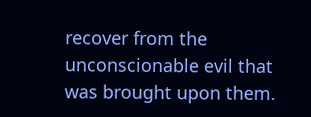recover from the unconscionable evil that was brought upon them.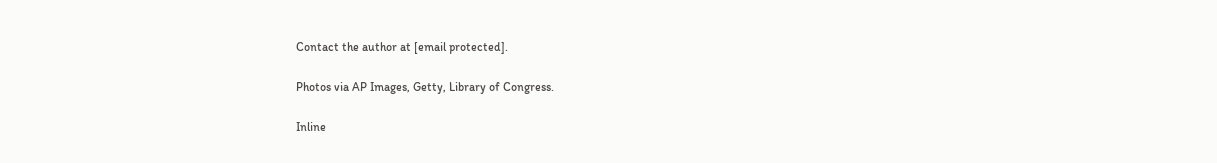Contact the author at [email protected].

Photos via AP Images, Getty, Library of Congress.

Inline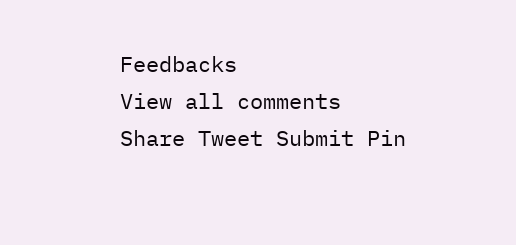Feedbacks
View all comments
Share Tweet Submit Pin